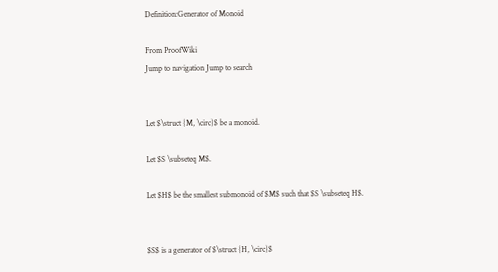Definition:Generator of Monoid

From ProofWiki
Jump to navigation Jump to search


Let $\struct {M, \circ}$ be a monoid.

Let $S \subseteq M$.

Let $H$ be the smallest submonoid of $M$ such that $S \subseteq H$.


$S$ is a generator of $\struct {H, \circ}$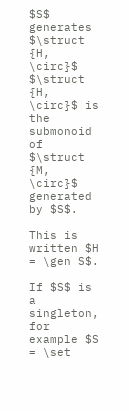$S$ generates $\struct {H, \circ}$
$\struct {H, \circ}$ is the submonoid of $\struct {M, \circ}$ generated by $S$.

This is written $H = \gen S$.

If $S$ is a singleton, for example $S = \set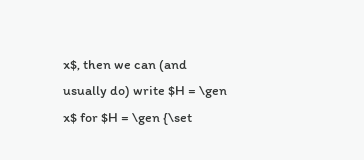x$, then we can (and usually do) write $H = \gen x$ for $H = \gen {\set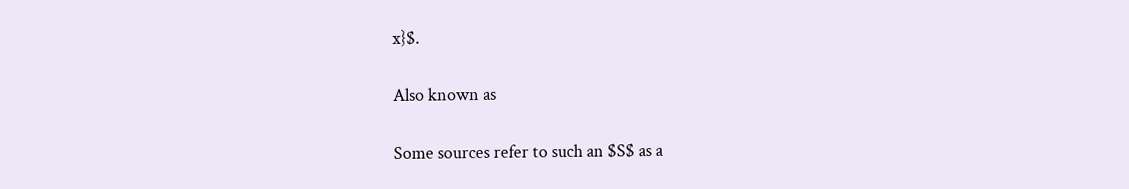x}$.

Also known as

Some sources refer to such an $S$ as a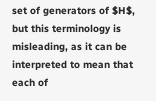set of generators of $H$, but this terminology is misleading, as it can be interpreted to mean that each of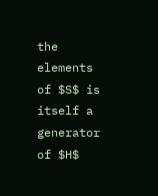the elements of $S$ is itself a generator of $H$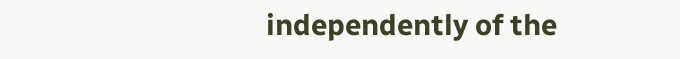independently of the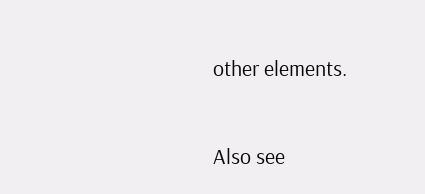other elements.

Also see